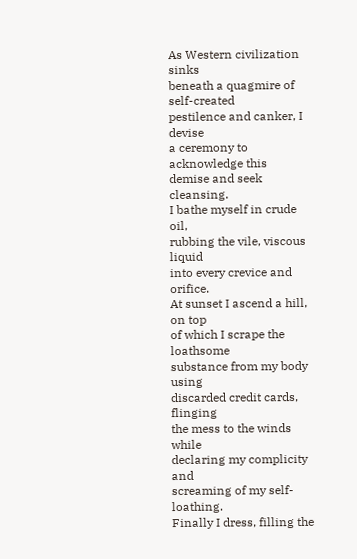As Western civilization sinks
beneath a quagmire of self-created
pestilence and canker, I devise
a ceremony to acknowledge this
demise and seek cleansing.
I bathe myself in crude oil,
rubbing the vile, viscous liquid
into every crevice and orifice.
At sunset I ascend a hill, on top
of which I scrape the loathsome
substance from my body using
discarded credit cards, flinging
the mess to the winds while
declaring my complicity and
screaming of my self-loathing.
Finally I dress, filling the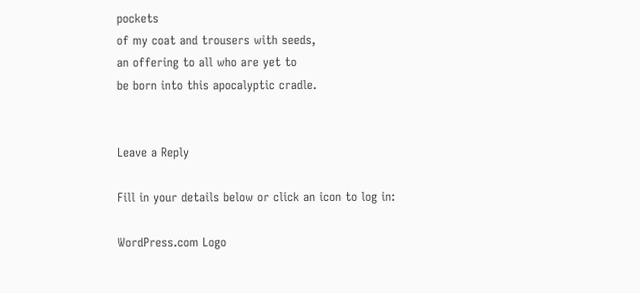pockets
of my coat and trousers with seeds,
an offering to all who are yet to
be born into this apocalyptic cradle.


Leave a Reply

Fill in your details below or click an icon to log in:

WordPress.com Logo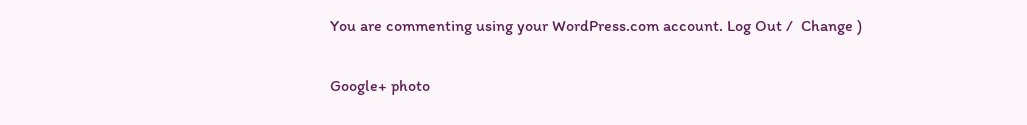You are commenting using your WordPress.com account. Log Out /  Change )

Google+ photo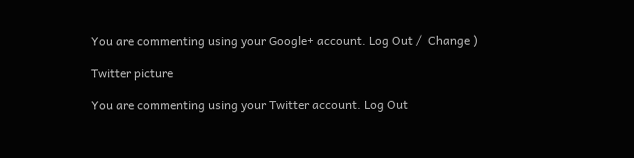You are commenting using your Google+ account. Log Out /  Change )

Twitter picture

You are commenting using your Twitter account. Log Out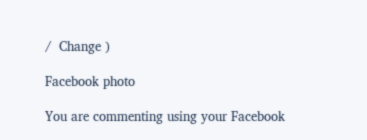/  Change )

Facebook photo

You are commenting using your Facebook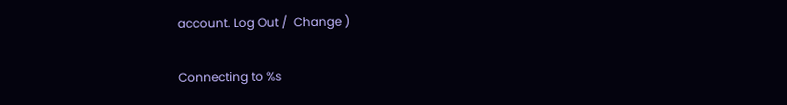account. Log Out /  Change )


Connecting to %s